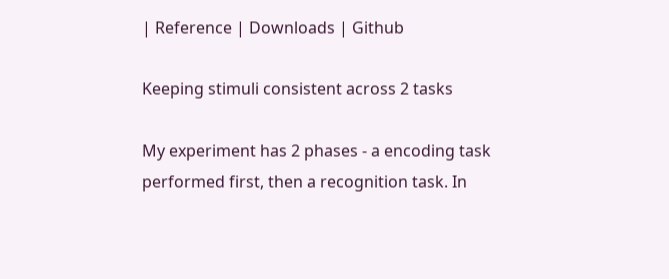| Reference | Downloads | Github

Keeping stimuli consistent across 2 tasks

My experiment has 2 phases - a encoding task performed first, then a recognition task. In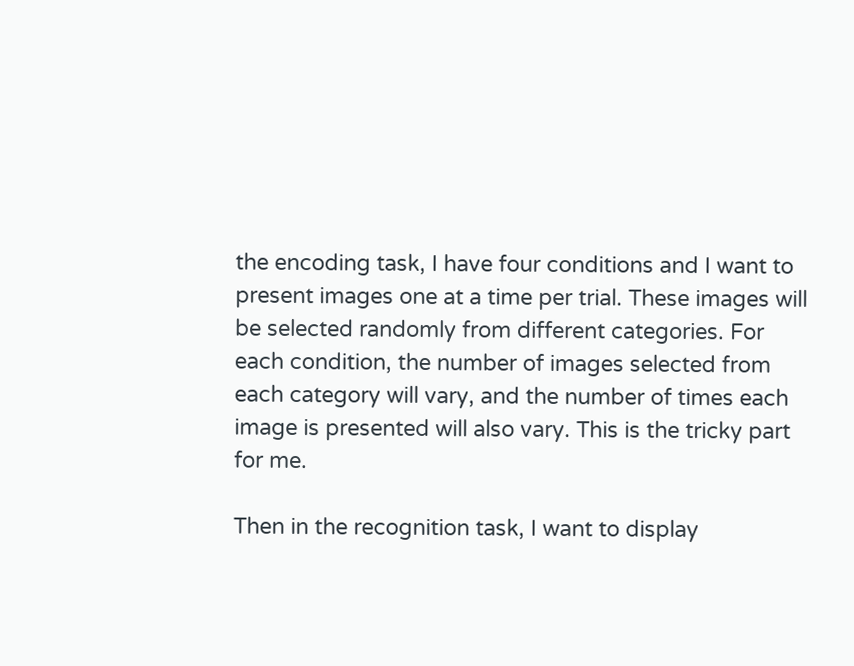the encoding task, I have four conditions and I want to present images one at a time per trial. These images will be selected randomly from different categories. For each condition, the number of images selected from each category will vary, and the number of times each image is presented will also vary. This is the tricky part for me.

Then in the recognition task, I want to display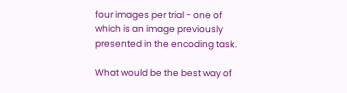four images per trial - one of which is an image previously presented in the encoding task.

What would be the best way of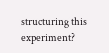structuring this experiment?